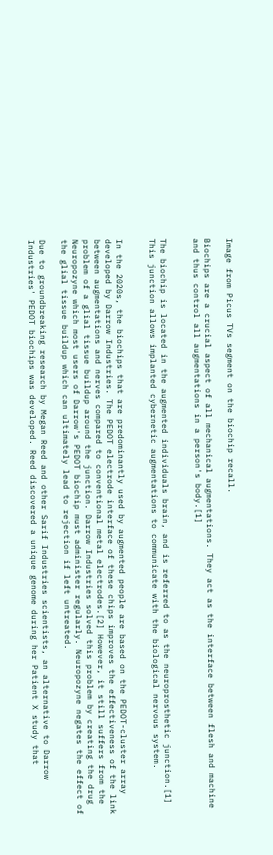Image from Picus TVs segment on the biochip recall.

Biochips are a crucial aspect of all mechanical augmentations. They act as the interface between flesh and machine and thus control all augmentations in a person's body.[1]


The biochip is located in the augmented individuals brain, and is referred to as the neuroprosthetic junction.[1] This junction allows implanted cybernetic augmentations to communicate with the biological nervous system.


In the 2020s, the biochips that are predominantly used by augmented people are based on the PEDOT-cluster array developed by Darrow Industries. The PEDOT electrode interface of these chips improves the effectiveness of the link between augmentations and nerves compared to conventional metal electrodes.[2] However, it still suffers from the problem of a glial tissue buildup around the junction. Darrow Industries solved this problem by creating the drug Neuropozyne which most users of Darrow's PEDOT biochip must administer regularly. Neuropozyne negates the effect of the glial tissue buildup which can ultimately lead to rejection if left untreated.

Due to groundbreaking research by Megan Reed and other Sarif Industries scientists, an alternative to Darrow Industries' PEDOT biochips was developed. Reed discovered a unique genome during her Patient X study that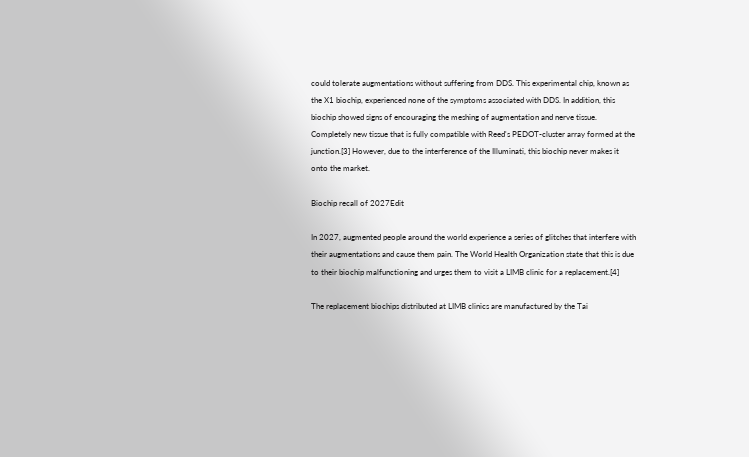could tolerate augmentations without suffering from DDS. This experimental chip, known as the X1 biochip, experienced none of the symptoms associated with DDS. In addition, this biochip showed signs of encouraging the meshing of augmentation and nerve tissue. Completely new tissue that is fully compatible with Reed's PEDOT-cluster array formed at the junction.[3] However, due to the interference of the Illuminati, this biochip never makes it onto the market.

Biochip recall of 2027Edit

In 2027, augmented people around the world experience a series of glitches that interfere with their augmentations and cause them pain. The World Health Organization state that this is due to their biochip malfunctioning and urges them to visit a LIMB clinic for a replacement.[4]

The replacement biochips distributed at LIMB clinics are manufactured by the Tai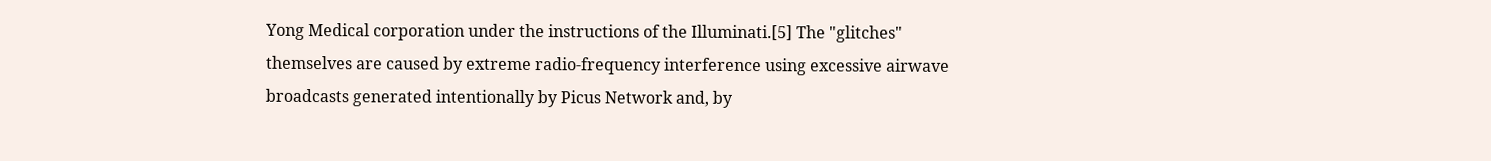Yong Medical corporation under the instructions of the Illuminati.[5] The "glitches" themselves are caused by extreme radio-frequency interference using excessive airwave broadcasts generated intentionally by Picus Network and, by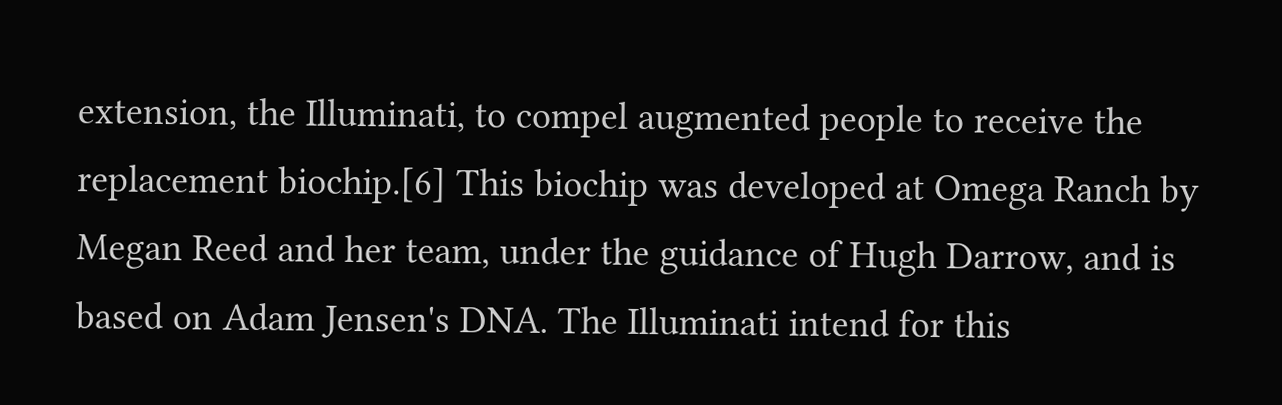extension, the Illuminati, to compel augmented people to receive the replacement biochip.[6] This biochip was developed at Omega Ranch by Megan Reed and her team, under the guidance of Hugh Darrow, and is based on Adam Jensen's DNA. The Illuminati intend for this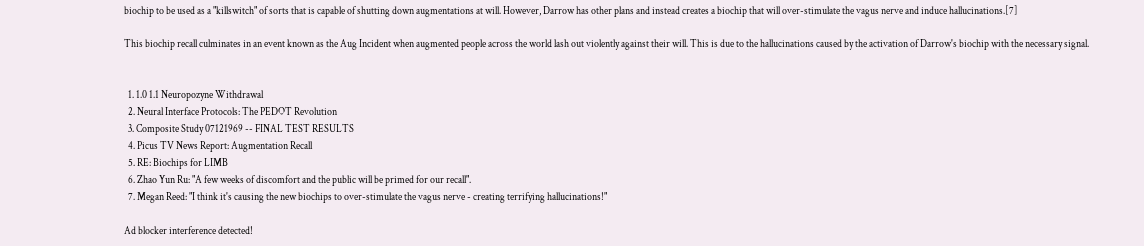biochip to be used as a "killswitch" of sorts that is capable of shutting down augmentations at will. However, Darrow has other plans and instead creates a biochip that will over-stimulate the vagus nerve and induce hallucinations.[7]

This biochip recall culminates in an event known as the Aug Incident when augmented people across the world lash out violently against their will. This is due to the hallucinations caused by the activation of Darrow's biochip with the necessary signal.


  1. 1.0 1.1 Neuropozyne Withdrawal
  2. Neural Interface Protocols: The PEDOT Revolution
  3. Composite Study 07121969 -- FINAL TEST RESULTS
  4. Picus TV News Report: Augmentation Recall
  5. RE: Biochips for LIMB
  6. Zhao Yun Ru: "A few weeks of discomfort and the public will be primed for our recall".
  7. Megan Reed: "I think it's causing the new biochips to over-stimulate the vagus nerve - creating terrifying hallucinations!"

Ad blocker interference detected!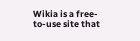Wikia is a free-to-use site that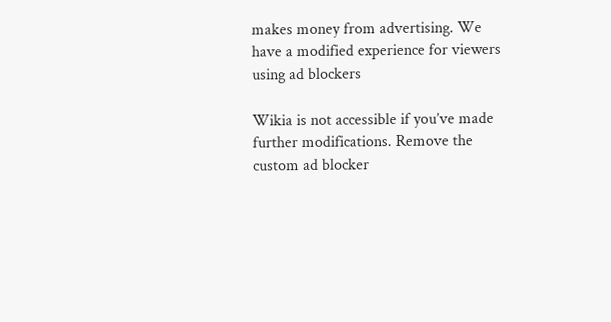makes money from advertising. We have a modified experience for viewers using ad blockers

Wikia is not accessible if you’ve made further modifications. Remove the custom ad blocker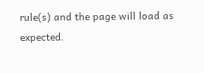rule(s) and the page will load as expected.